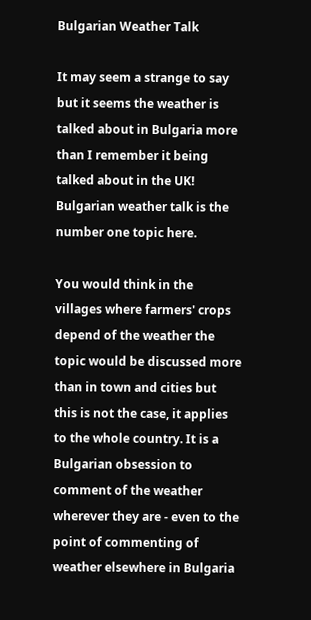Bulgarian Weather Talk

It may seem a strange to say but it seems the weather is talked about in Bulgaria more than I remember it being talked about in the UK! Bulgarian weather talk is the number one topic here.

You would think in the villages where farmers' crops depend of the weather the topic would be discussed more than in town and cities but this is not the case, it applies to the whole country. It is a Bulgarian obsession to comment of the weather wherever they are - even to the point of commenting of weather elsewhere in Bulgaria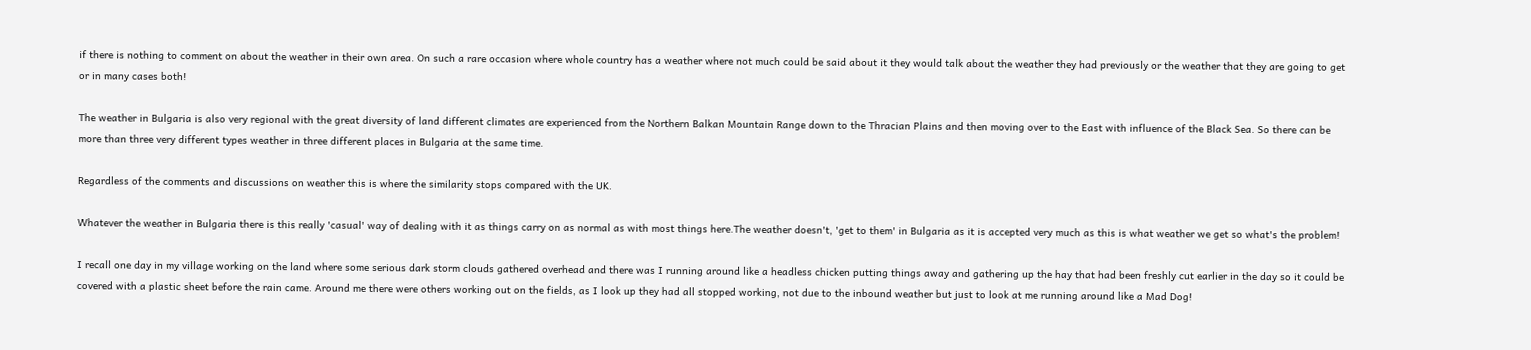if there is nothing to comment on about the weather in their own area. On such a rare occasion where whole country has a weather where not much could be said about it they would talk about the weather they had previously or the weather that they are going to get or in many cases both!

The weather in Bulgaria is also very regional with the great diversity of land different climates are experienced from the Northern Balkan Mountain Range down to the Thracian Plains and then moving over to the East with influence of the Black Sea. So there can be more than three very different types weather in three different places in Bulgaria at the same time.

Regardless of the comments and discussions on weather this is where the similarity stops compared with the UK.

Whatever the weather in Bulgaria there is this really 'casual' way of dealing with it as things carry on as normal as with most things here.The weather doesn't, 'get to them' in Bulgaria as it is accepted very much as this is what weather we get so what's the problem!

I recall one day in my village working on the land where some serious dark storm clouds gathered overhead and there was I running around like a headless chicken putting things away and gathering up the hay that had been freshly cut earlier in the day so it could be covered with a plastic sheet before the rain came. Around me there were others working out on the fields, as I look up they had all stopped working, not due to the inbound weather but just to look at me running around like a Mad Dog!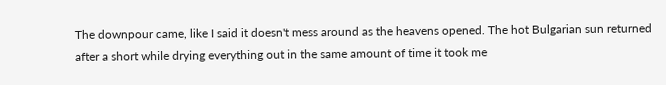The downpour came, like I said it doesn't mess around as the heavens opened. The hot Bulgarian sun returned after a short while drying everything out in the same amount of time it took me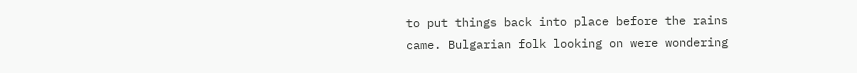to put things back into place before the rains came. Bulgarian folk looking on were wondering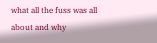what all the fuss was all about and why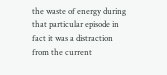the waste of energy during that particular episode in fact it was a distraction from the current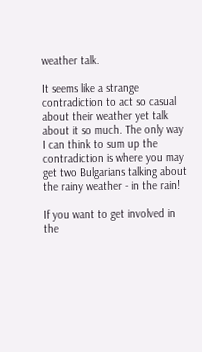weather talk.

It seems like a strange contradiction to act so casual about their weather yet talk about it so much. The only way I can think to sum up the contradiction is where you may get two Bulgarians talking about the rainy weather - in the rain!

If you want to get involved in the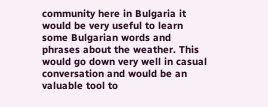community here in Bulgaria it would be very useful to learn some Bulgarian words and phrases about the weather. This would go down very well in casual conversation and would be an valuable tool to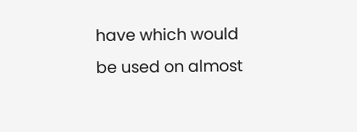have which would be used on almost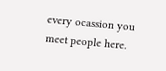every ocassion you meet people here.